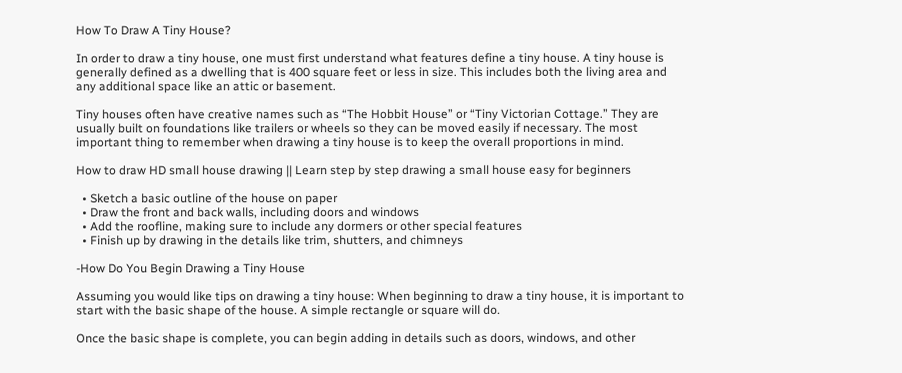How To Draw A Tiny House?

In order to draw a tiny house, one must first understand what features define a tiny house. A tiny house is generally defined as a dwelling that is 400 square feet or less in size. This includes both the living area and any additional space like an attic or basement.

Tiny houses often have creative names such as “The Hobbit House” or “Tiny Victorian Cottage.” They are usually built on foundations like trailers or wheels so they can be moved easily if necessary. The most important thing to remember when drawing a tiny house is to keep the overall proportions in mind.

How to draw HD small house drawing || Learn step by step drawing a small house easy for beginners

  • Sketch a basic outline of the house on paper
  • Draw the front and back walls, including doors and windows
  • Add the roofline, making sure to include any dormers or other special features
  • Finish up by drawing in the details like trim, shutters, and chimneys

-How Do You Begin Drawing a Tiny House

Assuming you would like tips on drawing a tiny house: When beginning to draw a tiny house, it is important to start with the basic shape of the house. A simple rectangle or square will do.

Once the basic shape is complete, you can begin adding in details such as doors, windows, and other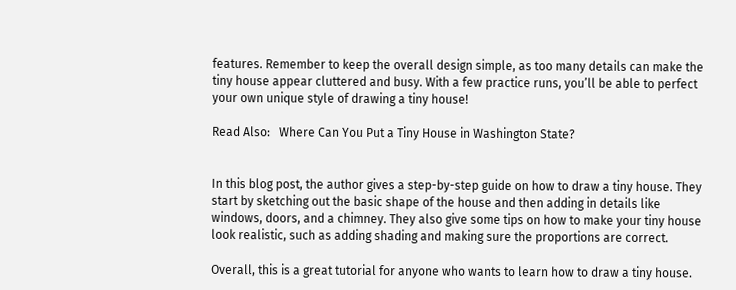features. Remember to keep the overall design simple, as too many details can make the tiny house appear cluttered and busy. With a few practice runs, you’ll be able to perfect your own unique style of drawing a tiny house!

Read Also:   Where Can You Put a Tiny House in Washington State?


In this blog post, the author gives a step-by-step guide on how to draw a tiny house. They start by sketching out the basic shape of the house and then adding in details like windows, doors, and a chimney. They also give some tips on how to make your tiny house look realistic, such as adding shading and making sure the proportions are correct.

Overall, this is a great tutorial for anyone who wants to learn how to draw a tiny house.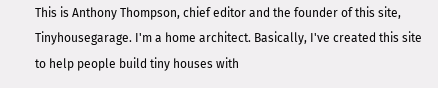This is Anthony Thompson, chief editor and the founder of this site, Tinyhousegarage. I'm a home architect. Basically, I've created this site to help people build tiny houses with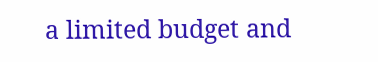a limited budget and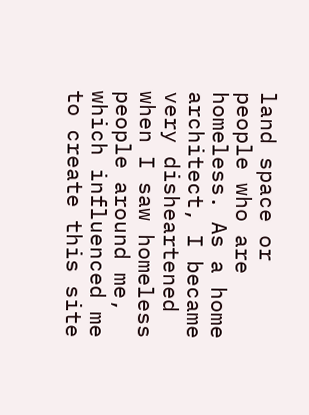land space or people who are homeless. As a home architect, I became very disheartened when I saw homeless people around me, which influenced me to create this site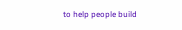to help people build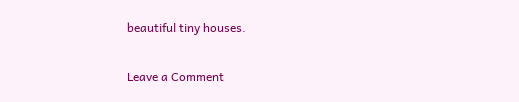beautiful tiny houses.

Leave a Comment